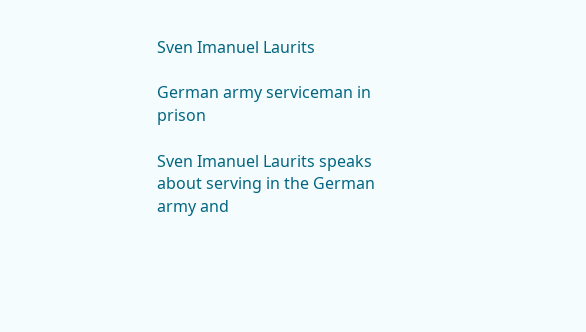Sven Imanuel Laurits

German army serviceman in prison

Sven Imanuel Laurits speaks about serving in the German army and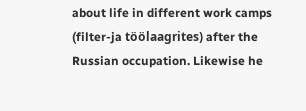about life in different work camps (filter-ja töölaagrites) after the Russian occupation. Likewise he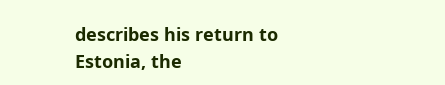describes his return to Estonia, the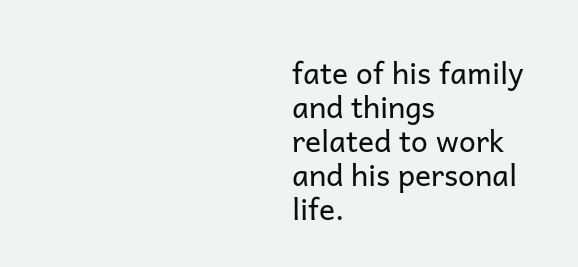fate of his family and things related to work and his personal life.